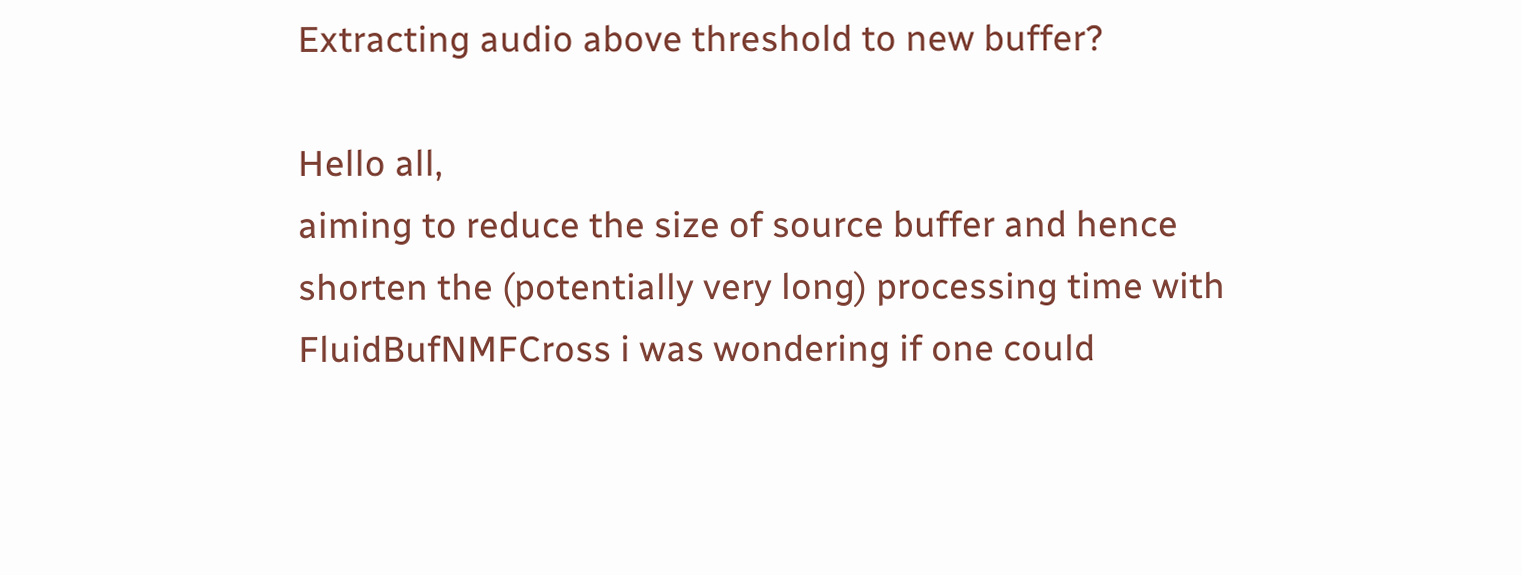Extracting audio above threshold to new buffer?

Hello all,
aiming to reduce the size of source buffer and hence shorten the (potentially very long) processing time with FluidBufNMFCross i was wondering if one could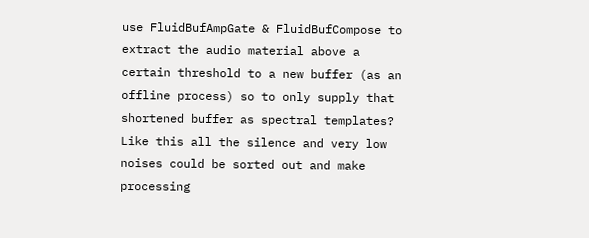use FluidBufAmpGate & FluidBufCompose to extract the audio material above a certain threshold to a new buffer (as an offline process) so to only supply that shortened buffer as spectral templates?
Like this all the silence and very low noises could be sorted out and make processing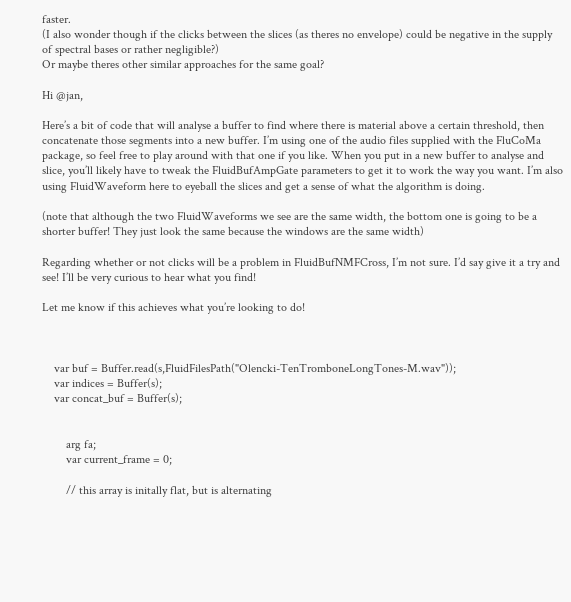faster.
(I also wonder though if the clicks between the slices (as theres no envelope) could be negative in the supply of spectral bases or rather negligible?)
Or maybe theres other similar approaches for the same goal?

Hi @jan,

Here’s a bit of code that will analyse a buffer to find where there is material above a certain threshold, then concatenate those segments into a new buffer. I’m using one of the audio files supplied with the FluCoMa package, so feel free to play around with that one if you like. When you put in a new buffer to analyse and slice, you’ll likely have to tweak the FluidBufAmpGate parameters to get it to work the way you want. I’m also using FluidWaveform here to eyeball the slices and get a sense of what the algorithm is doing.

(note that although the two FluidWaveforms we see are the same width, the bottom one is going to be a shorter buffer! They just look the same because the windows are the same width)

Regarding whether or not clicks will be a problem in FluidBufNMFCross, I’m not sure. I’d say give it a try and see! I’ll be very curious to hear what you find!

Let me know if this achieves what you’re looking to do!



    var buf = Buffer.read(s,FluidFilesPath("Olencki-TenTromboneLongTones-M.wav"));
    var indices = Buffer(s);
    var concat_buf = Buffer(s);


        arg fa;
        var current_frame = 0;

        // this array is initally flat, but is alternating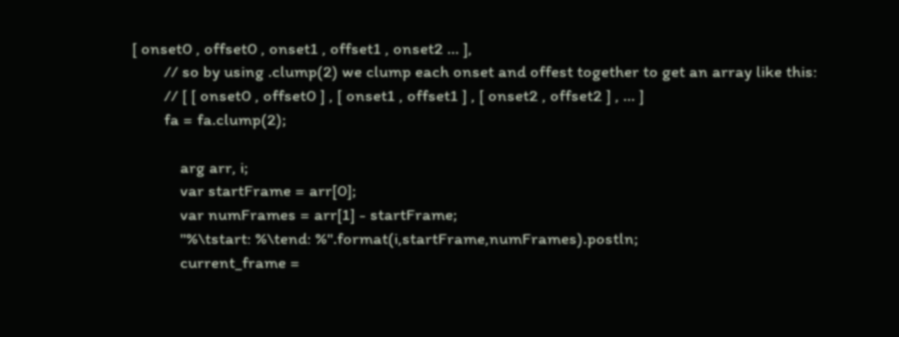[ onset0 , offset0 , onset1 , offset1 , onset2 ... ],
        // so by using .clump(2) we clump each onset and offest together to get an array like this:
        // [ [ onset0 , offset0 ] , [ onset1 , offset1 ] , [ onset2 , offset2 ] , ... ]
        fa = fa.clump(2);

            arg arr, i;
            var startFrame = arr[0];
            var numFrames = arr[1] - startFrame;
            "%\tstart: %\tend: %".format(i,startFrame,numFrames).postln;
            current_frame =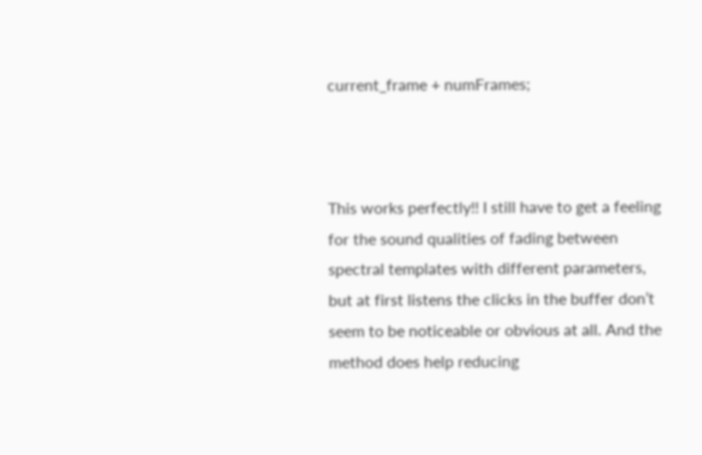current_frame + numFrames;



This works perfectly!! I still have to get a feeling for the sound qualities of fading between spectral templates with different parameters, but at first listens the clicks in the buffer don’t seem to be noticeable or obvious at all. And the method does help reducing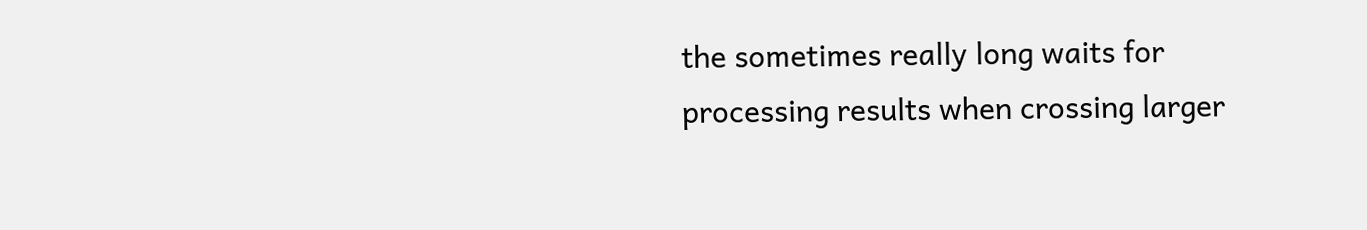the sometimes really long waits for processing results when crossing larger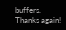buffers.
Thanks again!